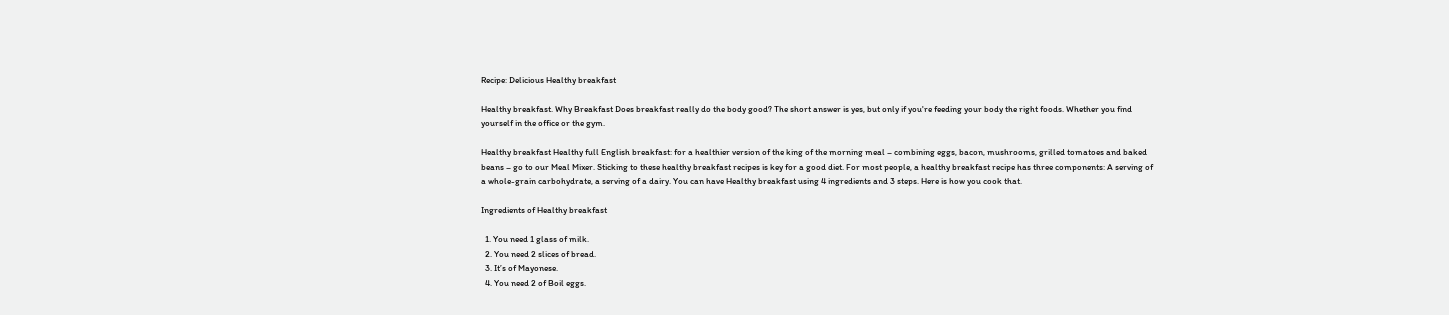Recipe: Delicious Healthy breakfast

Healthy breakfast. Why Breakfast Does breakfast really do the body good? The short answer is yes, but only if you're feeding your body the right foods. Whether you find yourself in the office or the gym.

Healthy breakfast Healthy full English breakfast: for a healthier version of the king of the morning meal – combining eggs, bacon, mushrooms, grilled tomatoes and baked beans – go to our Meal Mixer. Sticking to these healthy breakfast recipes is key for a good diet. For most people, a healthy breakfast recipe has three components: A serving of a whole-grain carbohydrate, a serving of a dairy. You can have Healthy breakfast using 4 ingredients and 3 steps. Here is how you cook that.

Ingredients of Healthy breakfast

  1. You need 1 glass of milk.
  2. You need 2 slices of bread.
  3. It’s of Mayonese.
  4. You need 2 of Boil eggs.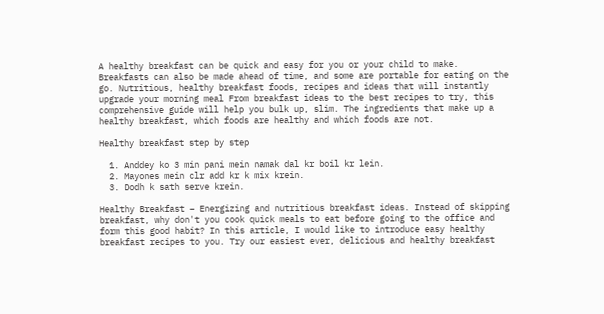A healthy breakfast can be quick and easy for you or your child to make. Breakfasts can also be made ahead of time, and some are portable for eating on the go. Nutritious, healthy breakfast foods, recipes and ideas that will instantly upgrade your morning meal From breakfast ideas to the best recipes to try, this comprehensive guide will help you bulk up, slim. The ingredients that make up a healthy breakfast, which foods are healthy and which foods are not.

Healthy breakfast step by step

  1. Anddey ko 3 min pani mein namak dal kr boil kr lein.
  2. Mayones mein clr add kr k mix krein.
  3. Dodh k sath serve krein.

Healthy Breakfast – Energizing and nutritious breakfast ideas. Instead of skipping breakfast, why don't you cook quick meals to eat before going to the office and form this good habit? In this article, I would like to introduce easy healthy breakfast recipes to you. Try our easiest ever, delicious and healthy breakfast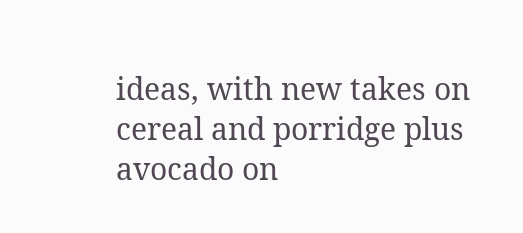ideas, with new takes on cereal and porridge plus avocado on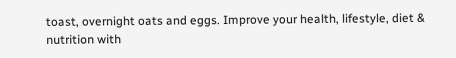toast, overnight oats and eggs. Improve your health, lifestyle, diet & nutrition with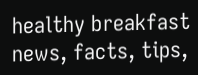healthy breakfast news, facts, tips,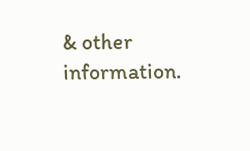& other information.